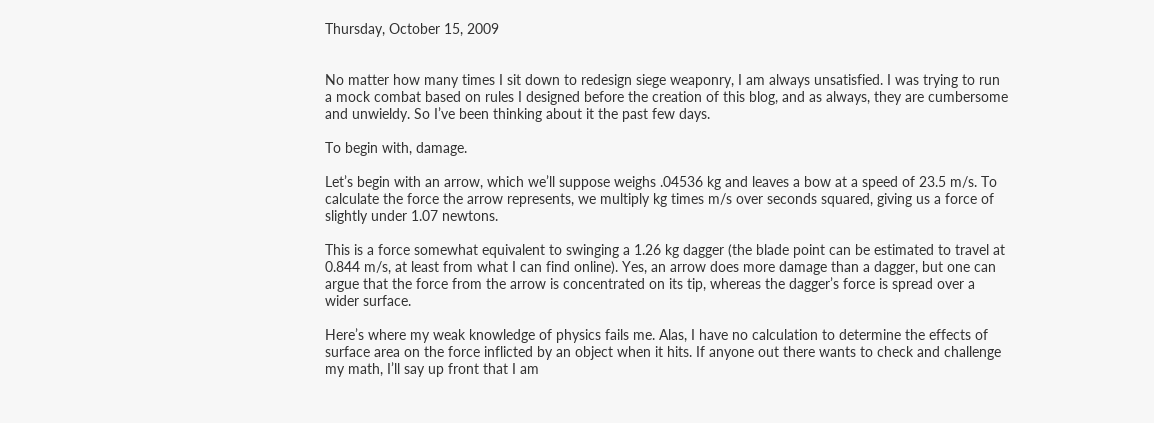Thursday, October 15, 2009


No matter how many times I sit down to redesign siege weaponry, I am always unsatisfied. I was trying to run a mock combat based on rules I designed before the creation of this blog, and as always, they are cumbersome and unwieldy. So I’ve been thinking about it the past few days.

To begin with, damage.

Let’s begin with an arrow, which we’ll suppose weighs .04536 kg and leaves a bow at a speed of 23.5 m/s. To calculate the force the arrow represents, we multiply kg times m/s over seconds squared, giving us a force of slightly under 1.07 newtons.

This is a force somewhat equivalent to swinging a 1.26 kg dagger (the blade point can be estimated to travel at 0.844 m/s, at least from what I can find online). Yes, an arrow does more damage than a dagger, but one can argue that the force from the arrow is concentrated on its tip, whereas the dagger’s force is spread over a wider surface.

Here’s where my weak knowledge of physics fails me. Alas, I have no calculation to determine the effects of surface area on the force inflicted by an object when it hits. If anyone out there wants to check and challenge my math, I’ll say up front that I am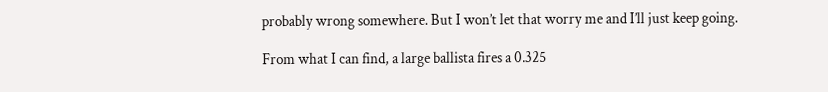probably wrong somewhere. But I won’t let that worry me and I’ll just keep going.

From what I can find, a large ballista fires a 0.325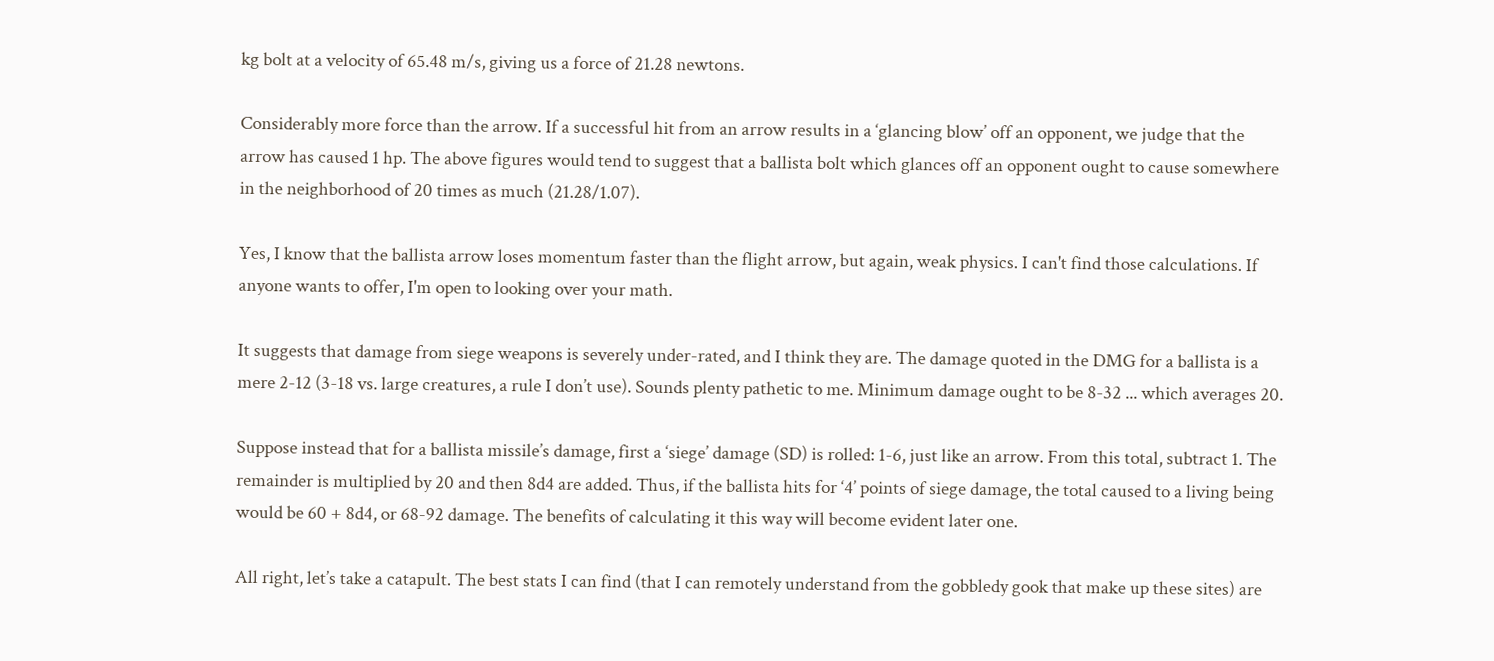kg bolt at a velocity of 65.48 m/s, giving us a force of 21.28 newtons.

Considerably more force than the arrow. If a successful hit from an arrow results in a ‘glancing blow’ off an opponent, we judge that the arrow has caused 1 hp. The above figures would tend to suggest that a ballista bolt which glances off an opponent ought to cause somewhere in the neighborhood of 20 times as much (21.28/1.07).

Yes, I know that the ballista arrow loses momentum faster than the flight arrow, but again, weak physics. I can't find those calculations. If anyone wants to offer, I'm open to looking over your math.

It suggests that damage from siege weapons is severely under-rated, and I think they are. The damage quoted in the DMG for a ballista is a mere 2-12 (3-18 vs. large creatures, a rule I don’t use). Sounds plenty pathetic to me. Minimum damage ought to be 8-32 ... which averages 20.

Suppose instead that for a ballista missile’s damage, first a ‘siege’ damage (SD) is rolled: 1-6, just like an arrow. From this total, subtract 1. The remainder is multiplied by 20 and then 8d4 are added. Thus, if the ballista hits for ‘4’ points of siege damage, the total caused to a living being would be 60 + 8d4, or 68-92 damage. The benefits of calculating it this way will become evident later one.

All right, let’s take a catapult. The best stats I can find (that I can remotely understand from the gobbledy gook that make up these sites) are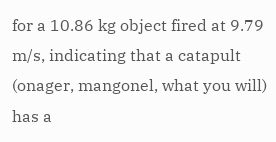for a 10.86 kg object fired at 9.79 m/s, indicating that a catapult (onager, mangonel, what you will) has a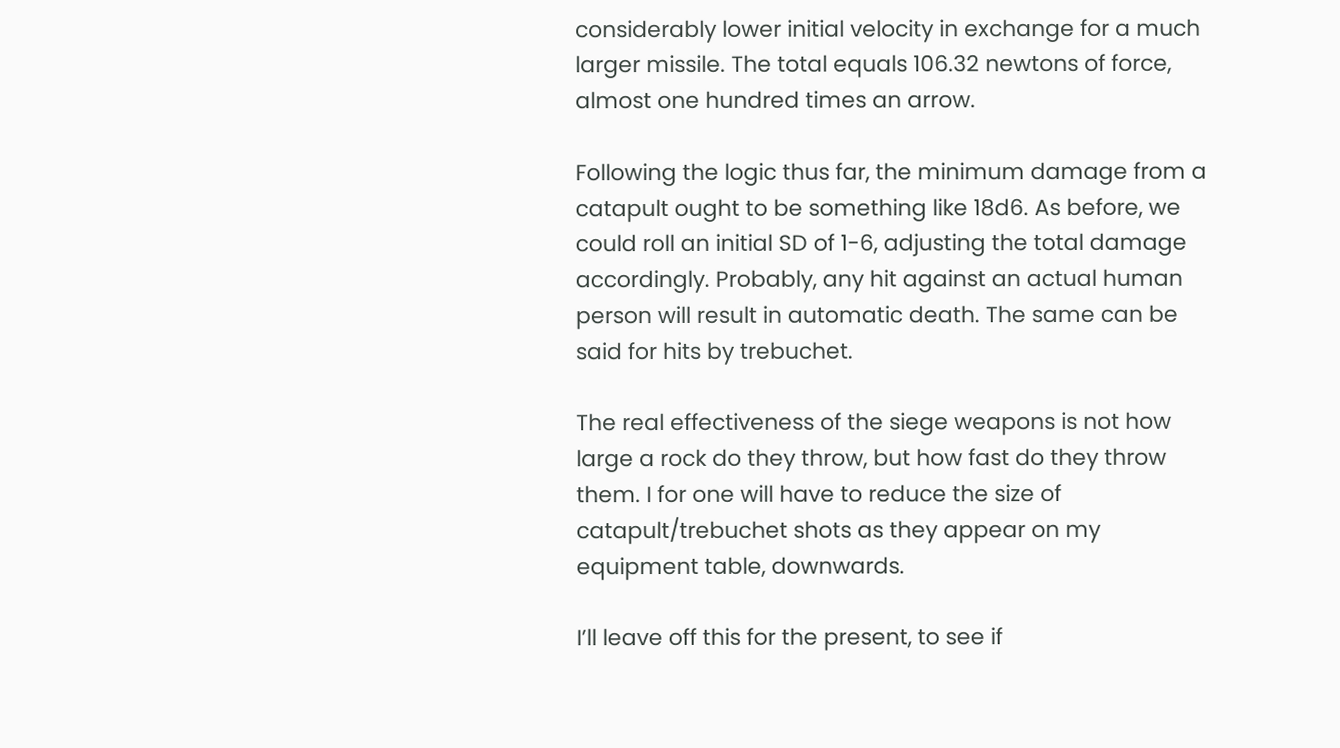considerably lower initial velocity in exchange for a much larger missile. The total equals 106.32 newtons of force, almost one hundred times an arrow.

Following the logic thus far, the minimum damage from a catapult ought to be something like 18d6. As before, we could roll an initial SD of 1-6, adjusting the total damage accordingly. Probably, any hit against an actual human person will result in automatic death. The same can be said for hits by trebuchet.

The real effectiveness of the siege weapons is not how large a rock do they throw, but how fast do they throw them. I for one will have to reduce the size of catapult/trebuchet shots as they appear on my equipment table, downwards.

I’ll leave off this for the present, to see if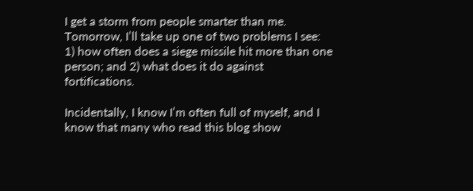I get a storm from people smarter than me. Tomorrow, I’ll take up one of two problems I see: 1) how often does a siege missile hit more than one person; and 2) what does it do against fortifications.

Incidentally, I know I’m often full of myself, and I know that many who read this blog show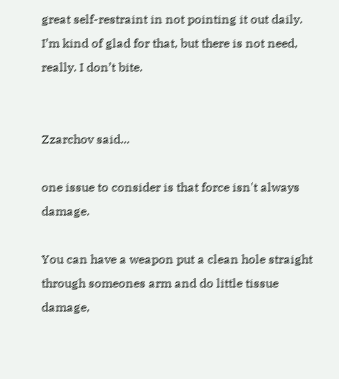great self-restraint in not pointing it out daily. I’m kind of glad for that, but there is not need, really. I don’t bite.


Zzarchov said...

one issue to consider is that force isn't always damage.

You can have a weapon put a clean hole straight through someones arm and do little tissue damage,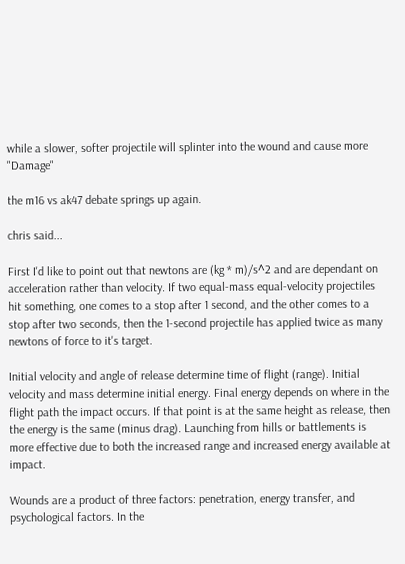while a slower, softer projectile will splinter into the wound and cause more "Damage"

the m16 vs ak47 debate springs up again.

chris said...

First I'd like to point out that newtons are (kg * m)/s^2 and are dependant on acceleration rather than velocity. If two equal-mass equal-velocity projectiles hit something, one comes to a stop after 1 second, and the other comes to a stop after two seconds, then the 1-second projectile has applied twice as many newtons of force to it's target.

Initial velocity and angle of release determine time of flight (range). Initial velocity and mass determine initial energy. Final energy depends on where in the flight path the impact occurs. If that point is at the same height as release, then the energy is the same (minus drag). Launching from hills or battlements is more effective due to both the increased range and increased energy available at impact.

Wounds are a product of three factors: penetration, energy transfer, and psychological factors. In the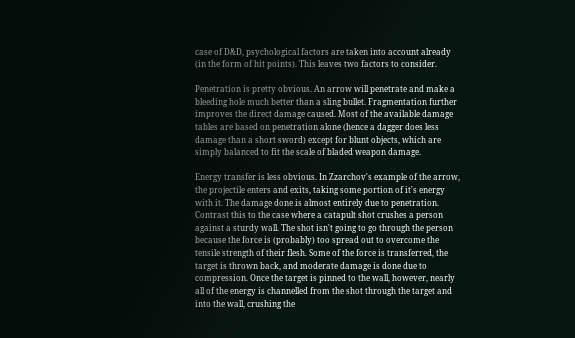case of D&D, psychological factors are taken into account already (in the form of hit points). This leaves two factors to consider.

Penetration is pretty obvious. An arrow will penetrate and make a bleeding hole much better than a sling bullet. Fragmentation further improves the direct damage caused. Most of the available damage tables are based on penetration alone (hence a dagger does less damage than a short sword) except for blunt objects, which are simply balanced to fit the scale of bladed weapon damage.

Energy transfer is less obvious. In Zzarchov's example of the arrow, the projectile enters and exits, taking some portion of it's energy with it. The damage done is almost entirely due to penetration. Contrast this to the case where a catapult shot crushes a person against a sturdy wall. The shot isn't going to go through the person because the force is (probably) too spread out to overcome the tensile strength of their flesh. Some of the force is transferred, the target is thrown back, and moderate damage is done due to compression. Once the target is pinned to the wall, however, nearly all of the energy is channelled from the shot through the target and into the wall, crushing the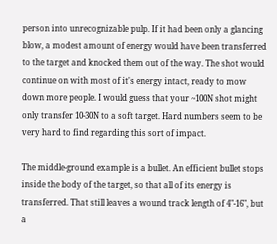person into unrecognizable pulp. If it had been only a glancing blow, a modest amount of energy would have been transferred to the target and knocked them out of the way. The shot would continue on with most of it's energy intact, ready to mow down more people. I would guess that your ~100N shot might only transfer 10-30N to a soft target. Hard numbers seem to be very hard to find regarding this sort of impact.

The middle-ground example is a bullet. An efficient bullet stops inside the body of the target, so that all of its energy is transferred. That still leaves a wound track length of 4"-16", but a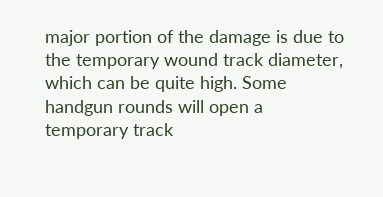major portion of the damage is due to the temporary wound track diameter, which can be quite high. Some handgun rounds will open a temporary track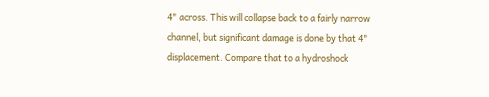4" across. This will collapse back to a fairly narrow channel, but significant damage is done by that 4" displacement. Compare that to a hydroshock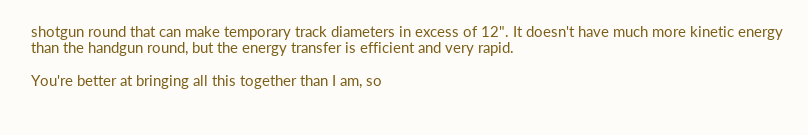shotgun round that can make temporary track diameters in excess of 12". It doesn't have much more kinetic energy than the handgun round, but the energy transfer is efficient and very rapid.

You're better at bringing all this together than I am, so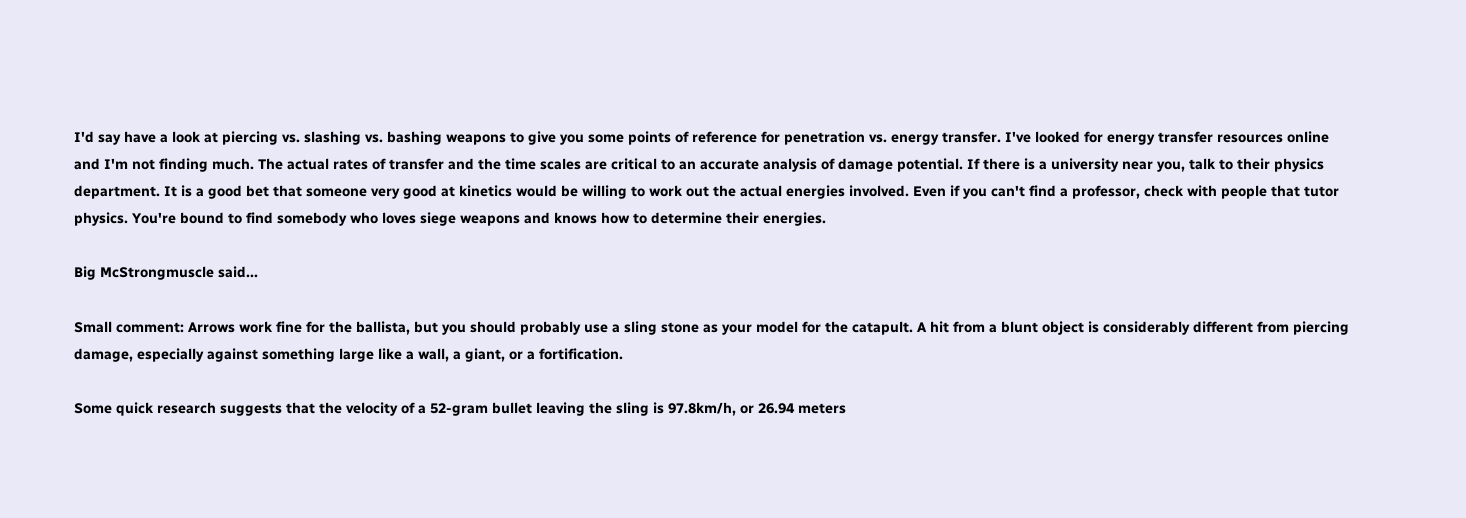I'd say have a look at piercing vs. slashing vs. bashing weapons to give you some points of reference for penetration vs. energy transfer. I've looked for energy transfer resources online and I'm not finding much. The actual rates of transfer and the time scales are critical to an accurate analysis of damage potential. If there is a university near you, talk to their physics department. It is a good bet that someone very good at kinetics would be willing to work out the actual energies involved. Even if you can't find a professor, check with people that tutor physics. You're bound to find somebody who loves siege weapons and knows how to determine their energies.

Big McStrongmuscle said...

Small comment: Arrows work fine for the ballista, but you should probably use a sling stone as your model for the catapult. A hit from a blunt object is considerably different from piercing damage, especially against something large like a wall, a giant, or a fortification.

Some quick research suggests that the velocity of a 52-gram bullet leaving the sling is 97.8km/h, or 26.94 meters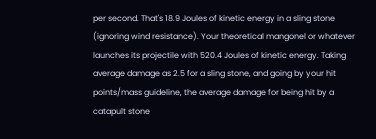per second. That's 18.9 Joules of kinetic energy in a sling stone (ignoring wind resistance). Your theoretical mangonel or whatever launches its projectile with 520.4 Joules of kinetic energy. Taking average damage as 2.5 for a sling stone, and going by your hit points/mass guideline, the average damage for being hit by a catapult stone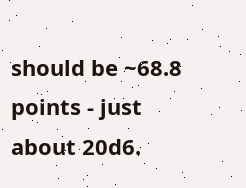should be ~68.8 points - just about 20d6.